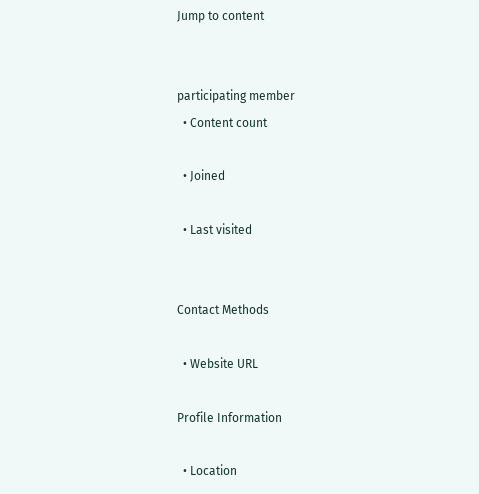Jump to content


participating member
  • Content count

  • Joined

  • Last visited


Contact Methods

  • Website URL

Profile Information

  • Location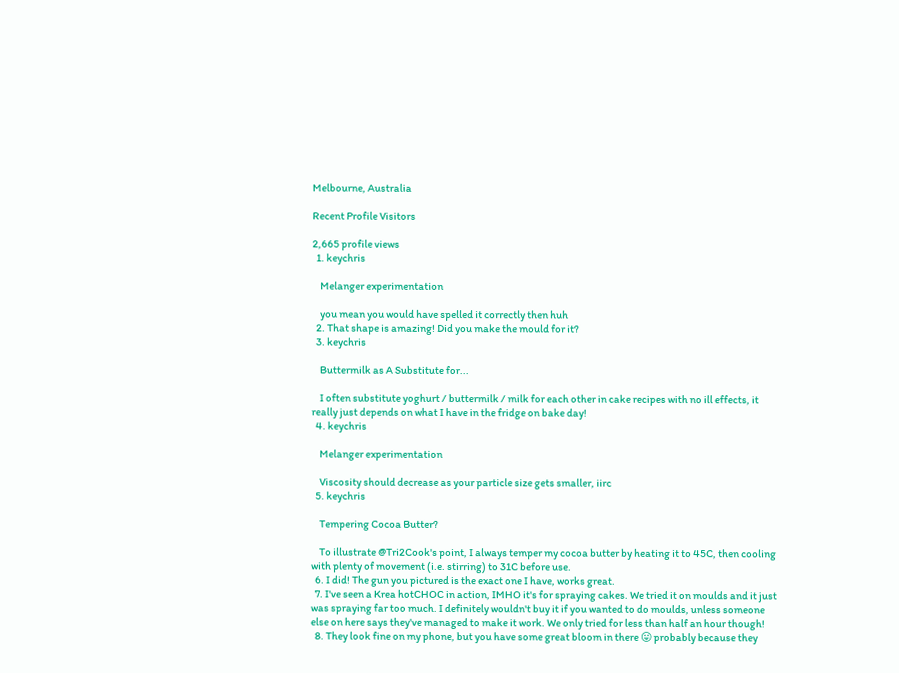Melbourne, Australia

Recent Profile Visitors

2,665 profile views
  1. keychris

    Melanger experimentation

    you mean you would have spelled it correctly then huh
  2. That shape is amazing! Did you make the mould for it?
  3. keychris

    Buttermilk as A Substitute for...

    I often substitute yoghurt / buttermilk / milk for each other in cake recipes with no ill effects, it really just depends on what I have in the fridge on bake day!
  4. keychris

    Melanger experimentation

    Viscosity should decrease as your particle size gets smaller, iirc
  5. keychris

    Tempering Cocoa Butter?

    To illustrate @Tri2Cook's point, I always temper my cocoa butter by heating it to 45C, then cooling with plenty of movement (i.e. stirring) to 31C before use.
  6. I did! The gun you pictured is the exact one I have, works great.
  7. I've seen a Krea hotCHOC in action, IMHO it's for spraying cakes. We tried it on moulds and it just was spraying far too much. I definitely wouldn't buy it if you wanted to do moulds, unless someone else on here says they've managed to make it work. We only tried for less than half an hour though!
  8. They look fine on my phone, but you have some great bloom in there 😛 probably because they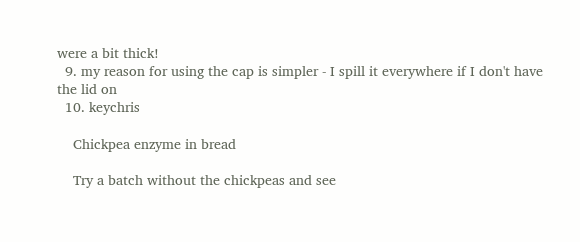were a bit thick!
  9. my reason for using the cap is simpler - I spill it everywhere if I don't have the lid on
  10. keychris

    Chickpea enzyme in bread

    Try a batch without the chickpeas and see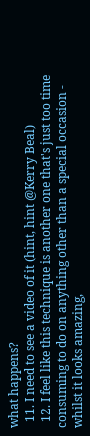what happens?
  11. I need to see a video of it (hint, hint @Kerry Beal)
  12. I feel like this technique is another one that's just too time consuming to do on anything other than a special occasion - whilst it looks amazing,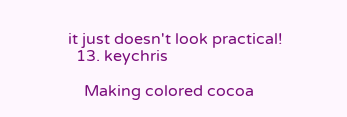it just doesn't look practical!
  13. keychris

    Making colored cocoa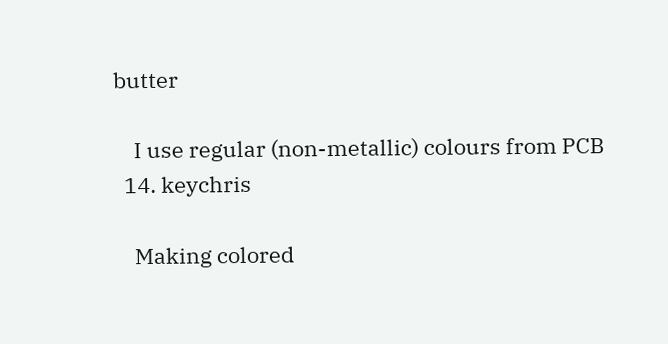butter

    I use regular (non-metallic) colours from PCB
  14. keychris

    Making colored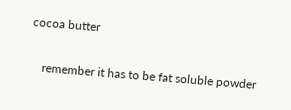cocoa butter

    remember it has to be fat soluble powder